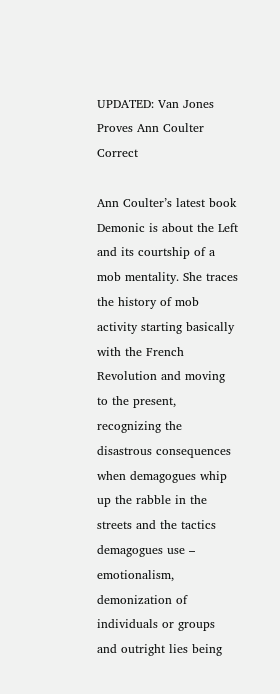UPDATED: Van Jones Proves Ann Coulter Correct

Ann Coulter’s latest book Demonic is about the Left and its courtship of a mob mentality. She traces the history of mob activity starting basically with the French Revolution and moving to the present, recognizing the disastrous consequences when demagogues whip up the rabble in the streets and the tactics demagogues use – emotionalism, demonization of individuals or groups and outright lies being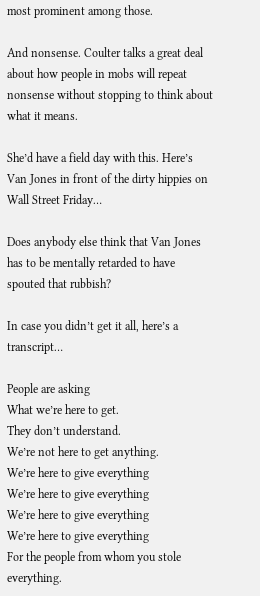most prominent among those.

And nonsense. Coulter talks a great deal about how people in mobs will repeat nonsense without stopping to think about what it means.

She’d have a field day with this. Here’s Van Jones in front of the dirty hippies on Wall Street Friday…

Does anybody else think that Van Jones has to be mentally retarded to have spouted that rubbish?

In case you didn’t get it all, here’s a transcript…

People are asking
What we’re here to get.
They don’t understand.
We’re not here to get anything.
We’re here to give everything
We’re here to give everything
We’re here to give everything
We’re here to give everything
For the people from whom you stole everything.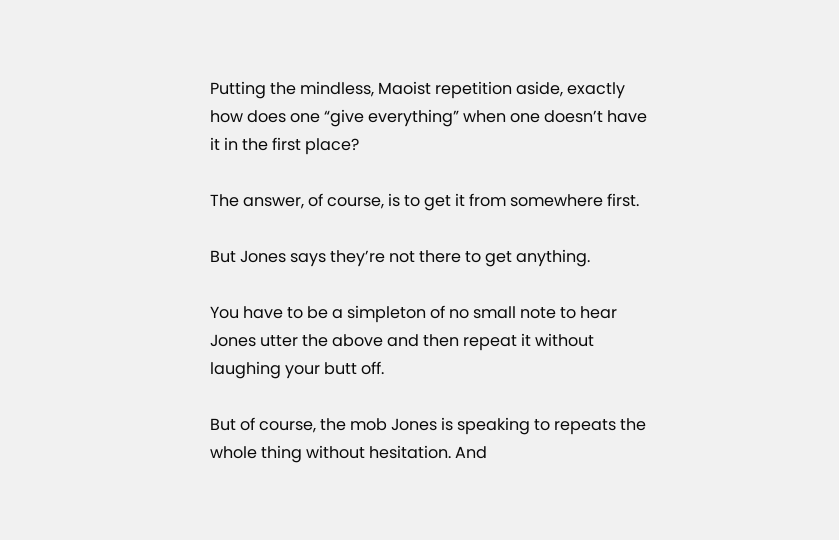Putting the mindless, Maoist repetition aside, exactly how does one “give everything” when one doesn’t have it in the first place?

The answer, of course, is to get it from somewhere first.

But Jones says they’re not there to get anything.

You have to be a simpleton of no small note to hear Jones utter the above and then repeat it without laughing your butt off.

But of course, the mob Jones is speaking to repeats the whole thing without hesitation. And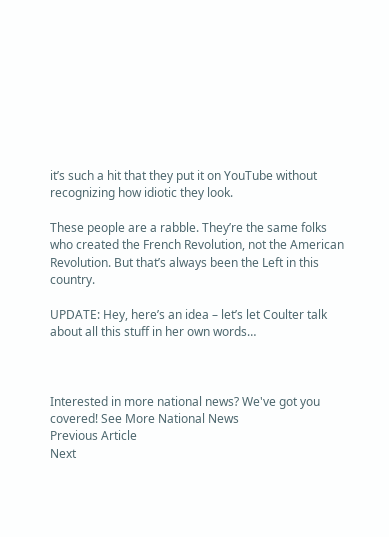it’s such a hit that they put it on YouTube without recognizing how idiotic they look.

These people are a rabble. They’re the same folks who created the French Revolution, not the American Revolution. But that’s always been the Left in this country.

UPDATE: Hey, here’s an idea – let’s let Coulter talk about all this stuff in her own words…



Interested in more national news? We've got you covered! See More National News
Previous Article
Next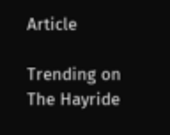Article

Trending on The Hayride